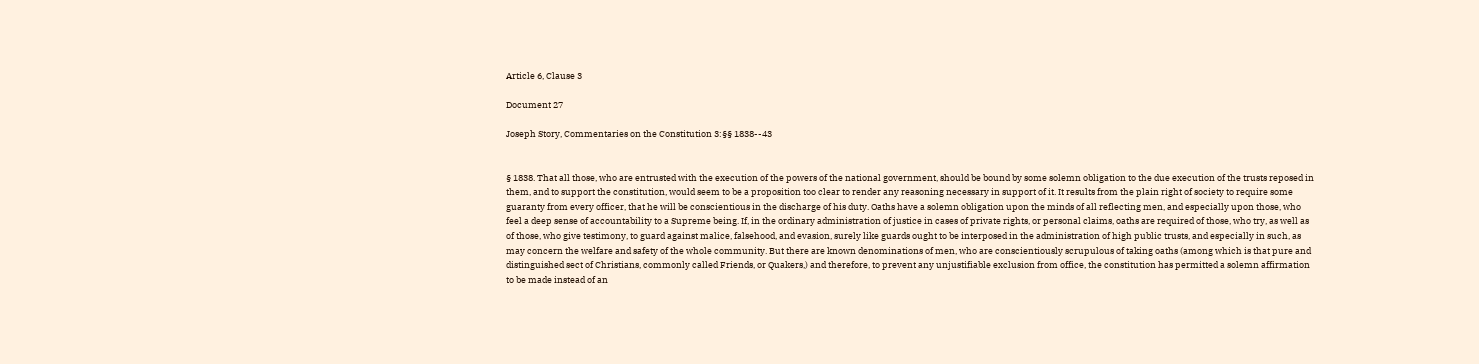Article 6, Clause 3

Document 27

Joseph Story, Commentaries on the Constitution 3:§§ 1838--43


§ 1838. That all those, who are entrusted with the execution of the powers of the national government, should be bound by some solemn obligation to the due execution of the trusts reposed in them, and to support the constitution, would seem to be a proposition too clear to render any reasoning necessary in support of it. It results from the plain right of society to require some guaranty from every officer, that he will be conscientious in the discharge of his duty. Oaths have a solemn obligation upon the minds of all reflecting men, and especially upon those, who feel a deep sense of accountability to a Supreme being. If, in the ordinary administration of justice in cases of private rights, or personal claims, oaths are required of those, who try, as well as of those, who give testimony, to guard against malice, falsehood, and evasion, surely like guards ought to be interposed in the administration of high public trusts, and especially in such, as may concern the welfare and safety of the whole community. But there are known denominations of men, who are conscientiously scrupulous of taking oaths (among which is that pure and distinguished sect of Christians, commonly called Friends, or Quakers,) and therefore, to prevent any unjustifiable exclusion from office, the constitution has permitted a solemn affirmation to be made instead of an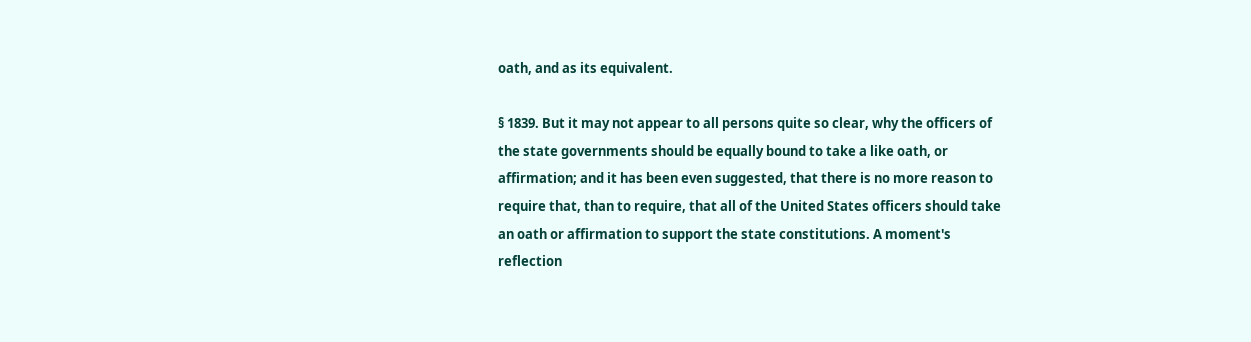oath, and as its equivalent.

§ 1839. But it may not appear to all persons quite so clear, why the officers of the state governments should be equally bound to take a like oath, or affirmation; and it has been even suggested, that there is no more reason to require that, than to require, that all of the United States officers should take an oath or affirmation to support the state constitutions. A moment's reflection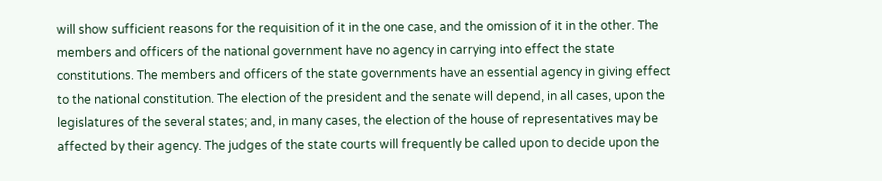will show sufficient reasons for the requisition of it in the one case, and the omission of it in the other. The members and officers of the national government have no agency in carrying into effect the state constitutions. The members and officers of the state governments have an essential agency in giving effect to the national constitution. The election of the president and the senate will depend, in all cases, upon the legislatures of the several states; and, in many cases, the election of the house of representatives may be affected by their agency. The judges of the state courts will frequently be called upon to decide upon the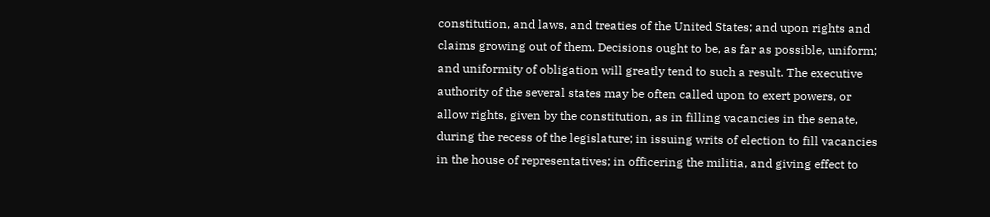constitution, and laws, and treaties of the United States; and upon rights and claims growing out of them. Decisions ought to be, as far as possible, uniform; and uniformity of obligation will greatly tend to such a result. The executive authority of the several states may be often called upon to exert powers, or allow rights, given by the constitution, as in filling vacancies in the senate, during the recess of the legislature; in issuing writs of election to fill vacancies in the house of representatives; in officering the militia, and giving effect to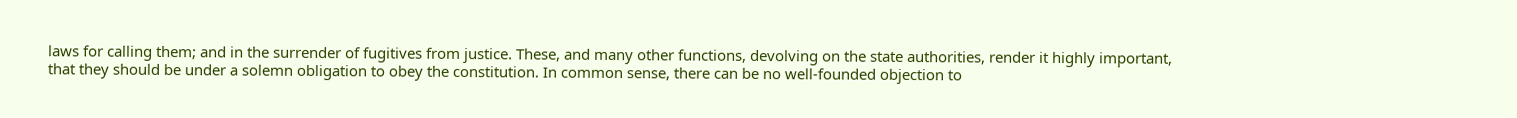laws for calling them; and in the surrender of fugitives from justice. These, and many other functions, devolving on the state authorities, render it highly important, that they should be under a solemn obligation to obey the constitution. In common sense, there can be no well-founded objection to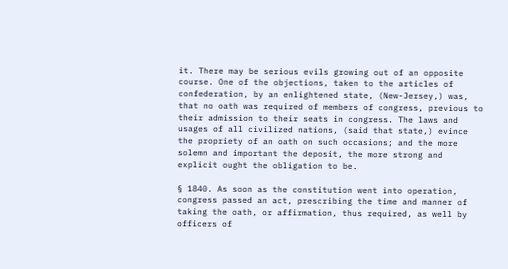it. There may be serious evils growing out of an opposite course. One of the objections, taken to the articles of confederation, by an enlightened state, (New-Jersey,) was, that no oath was required of members of congress, previous to their admission to their seats in congress. The laws and usages of all civilized nations, (said that state,) evince the propriety of an oath on such occasions; and the more solemn and important the deposit, the more strong and explicit ought the obligation to be.

§ 1840. As soon as the constitution went into operation, congress passed an act, prescribing the time and manner of taking the oath, or affirmation, thus required, as well by officers of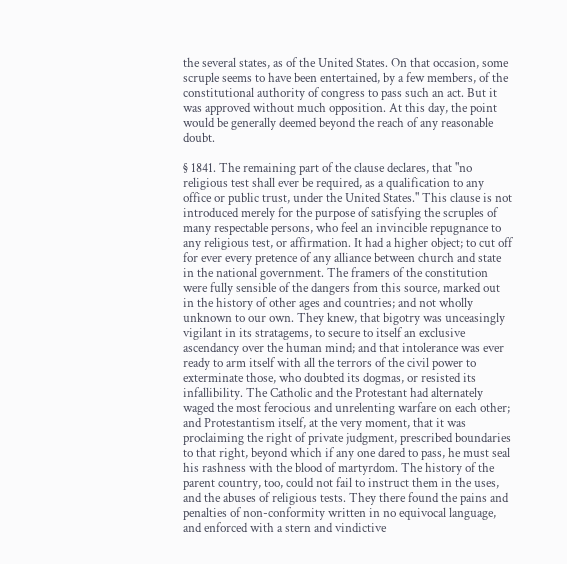the several states, as of the United States. On that occasion, some scruple seems to have been entertained, by a few members, of the constitutional authority of congress to pass such an act. But it was approved without much opposition. At this day, the point would be generally deemed beyond the reach of any reasonable doubt.

§ 1841. The remaining part of the clause declares, that "no religious test shall ever be required, as a qualification to any office or public trust, under the United States." This clause is not introduced merely for the purpose of satisfying the scruples of many respectable persons, who feel an invincible repugnance to any religious test, or affirmation. It had a higher object; to cut off for ever every pretence of any alliance between church and state in the national government. The framers of the constitution were fully sensible of the dangers from this source, marked out in the history of other ages and countries; and not wholly unknown to our own. They knew, that bigotry was unceasingly vigilant in its stratagems, to secure to itself an exclusive ascendancy over the human mind; and that intolerance was ever ready to arm itself with all the terrors of the civil power to exterminate those, who doubted its dogmas, or resisted its infallibility. The Catholic and the Protestant had alternately waged the most ferocious and unrelenting warfare on each other; and Protestantism itself, at the very moment, that it was proclaiming the right of private judgment, prescribed boundaries to that right, beyond which if any one dared to pass, he must seal his rashness with the blood of martyrdom. The history of the parent country, too, could not fail to instruct them in the uses, and the abuses of religious tests. They there found the pains and penalties of non-conformity written in no equivocal language, and enforced with a stern and vindictive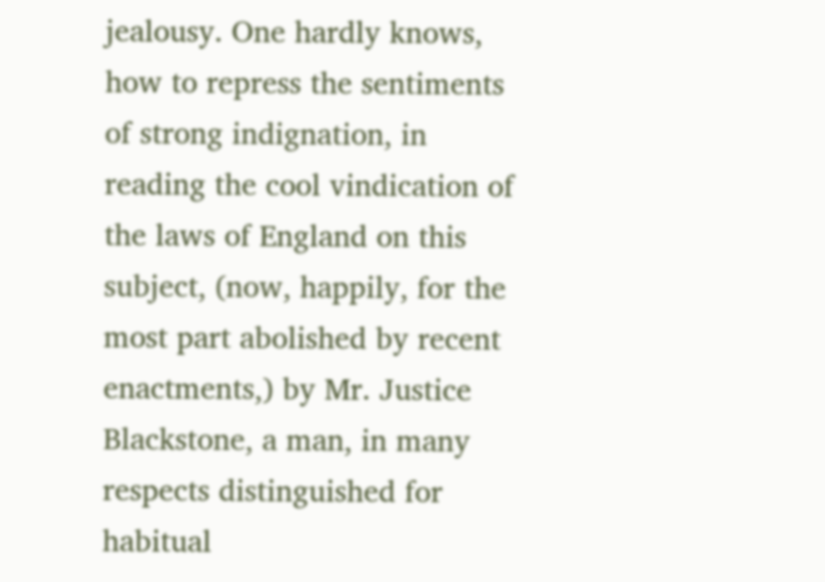jealousy. One hardly knows, how to repress the sentiments of strong indignation, in reading the cool vindication of the laws of England on this subject, (now, happily, for the most part abolished by recent enactments,) by Mr. Justice Blackstone, a man, in many respects distinguished for habitual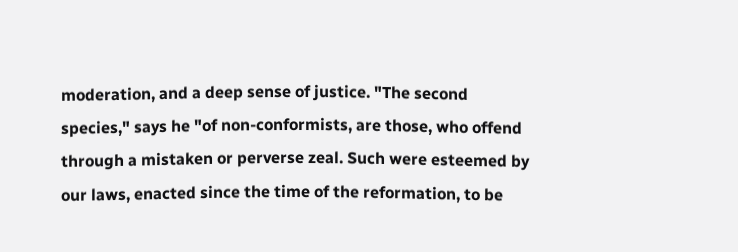moderation, and a deep sense of justice. "The second species," says he "of non-conformists, are those, who offend through a mistaken or perverse zeal. Such were esteemed by our laws, enacted since the time of the reformation, to be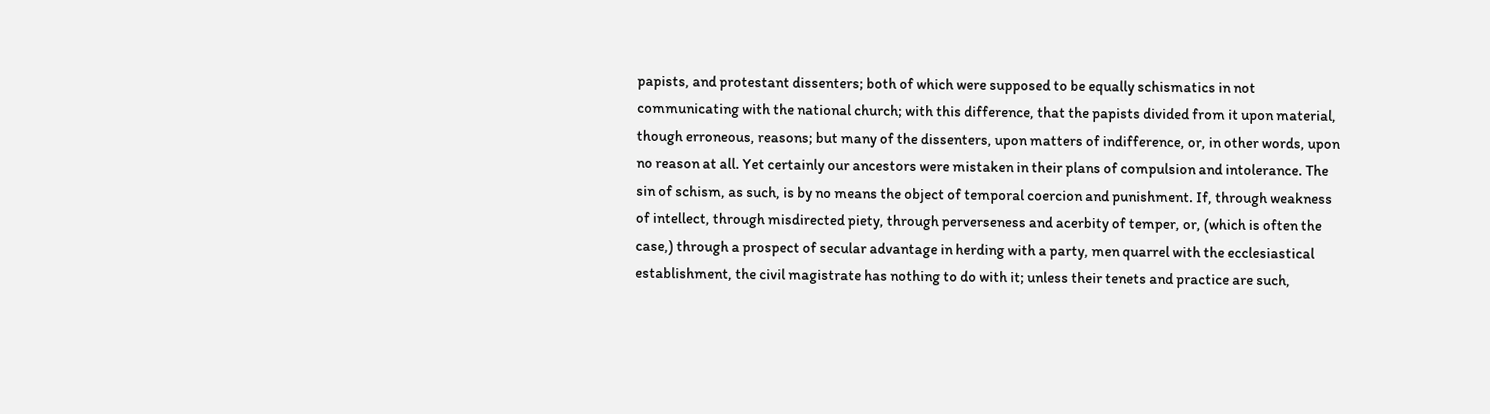papists, and protestant dissenters; both of which were supposed to be equally schismatics in not communicating with the national church; with this difference, that the papists divided from it upon material, though erroneous, reasons; but many of the dissenters, upon matters of indifference, or, in other words, upon no reason at all. Yet certainly our ancestors were mistaken in their plans of compulsion and intolerance. The sin of schism, as such, is by no means the object of temporal coercion and punishment. If, through weakness of intellect, through misdirected piety, through perverseness and acerbity of temper, or, (which is often the case,) through a prospect of secular advantage in herding with a party, men quarrel with the ecclesiastical establishment, the civil magistrate has nothing to do with it; unless their tenets and practice are such,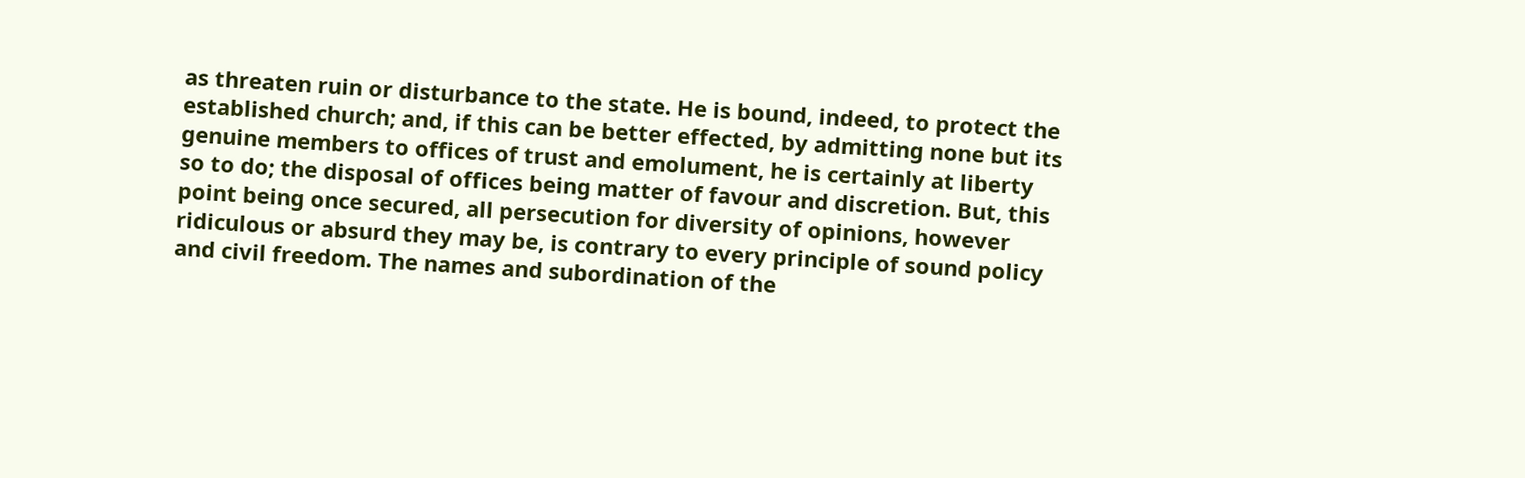as threaten ruin or disturbance to the state. He is bound, indeed, to protect the established church; and, if this can be better effected, by admitting none but its genuine members to offices of trust and emolument, he is certainly at liberty so to do; the disposal of offices being matter of favour and discretion. But, this point being once secured, all persecution for diversity of opinions, however ridiculous or absurd they may be, is contrary to every principle of sound policy and civil freedom. The names and subordination of the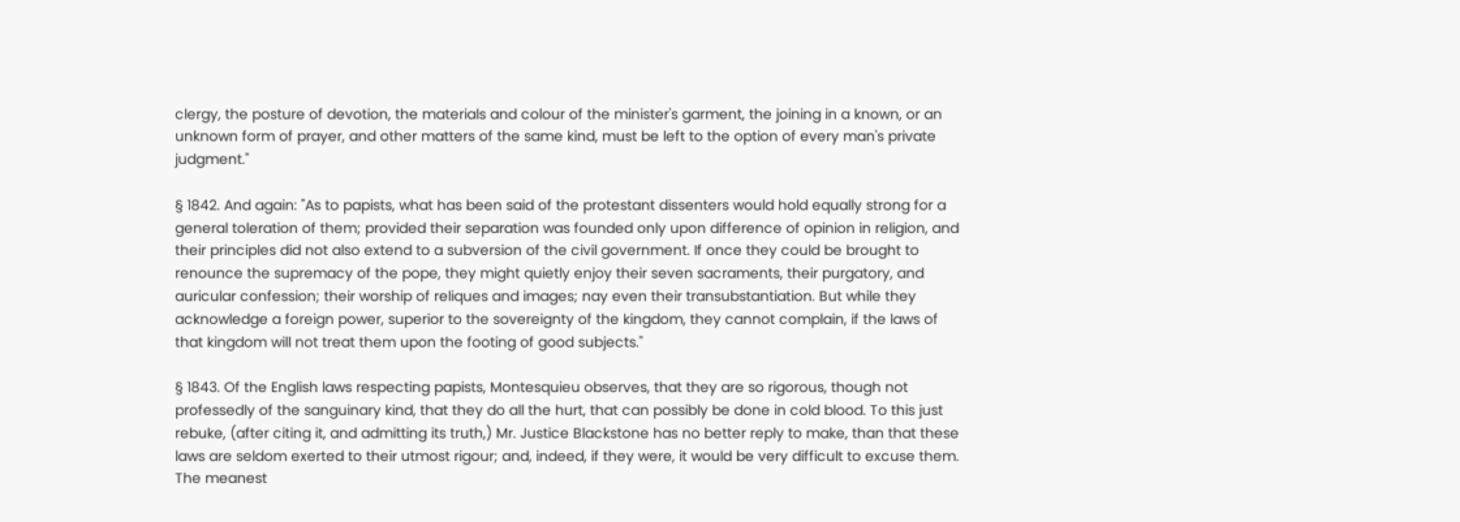clergy, the posture of devotion, the materials and colour of the minister's garment, the joining in a known, or an unknown form of prayer, and other matters of the same kind, must be left to the option of every man's private judgment."

§ 1842. And again: "As to papists, what has been said of the protestant dissenters would hold equally strong for a general toleration of them; provided their separation was founded only upon difference of opinion in religion, and their principles did not also extend to a subversion of the civil government. If once they could be brought to renounce the supremacy of the pope, they might quietly enjoy their seven sacraments, their purgatory, and auricular confession; their worship of reliques and images; nay even their transubstantiation. But while they acknowledge a foreign power, superior to the sovereignty of the kingdom, they cannot complain, if the laws of that kingdom will not treat them upon the footing of good subjects."

§ 1843. Of the English laws respecting papists, Montesquieu observes, that they are so rigorous, though not professedly of the sanguinary kind, that they do all the hurt, that can possibly be done in cold blood. To this just rebuke, (after citing it, and admitting its truth,) Mr. Justice Blackstone has no better reply to make, than that these laws are seldom exerted to their utmost rigour; and, indeed, if they were, it would be very difficult to excuse them. The meanest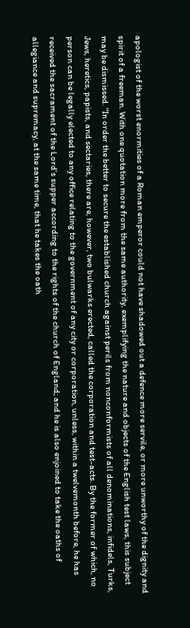apologist of the worst enormities of a Roman emperor could not have shadowed out a defence more servile, or more unworthy of the dignity and spirit of a freeman. With one quotation more from the same authority, exemplifying the nature and objects of the English test laws, this subject may be dismissed. "In order the better to secure the established church against perils from nonconformists of all denominations, infidels, Turks, Jews, heretics, papists, and sectaries, there are, however, two bulwarks erected, called the corporation and test-acts. By the former of which, no person can be legally elected to any office relating to the government of any city or corporation, unless, within a twelvemonth before, he has received the sacrament of the Lord's supper according to the rights of the church of England; and he is also enjoined to take the oaths of allegiance and supremacy, at the same time, that he takes the oath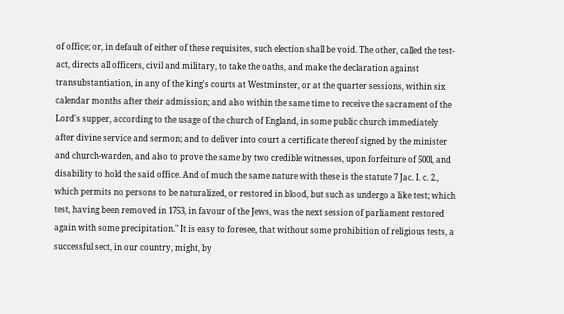of office; or, in default of either of these requisites, such election shall be void. The other, called the test-act, directs all officers, civil and military, to take the oaths, and make the declaration against transubstantiation, in any of the king's courts at Westminster, or at the quarter sessions, within six calendar months after their admission; and also within the same time to receive the sacrament of the Lord's supper, according to the usage of the church of England, in some public church immediately after divine service and sermon; and to deliver into court a certificate thereof signed by the minister and church-warden, and also to prove the same by two credible witnesses, upon forfeiture of 500l, and disability to hold the said office. And of much the same nature with these is the statute 7 Jac. I. c. 2., which permits no persons to be naturalized, or restored in blood, but such as undergo a like test; which test, having been removed in 1753, in favour of the Jews, was the next session of parliament restored again with some precipitation." It is easy to foresee, that without some prohibition of religious tests, a successful sect, in our country, might, by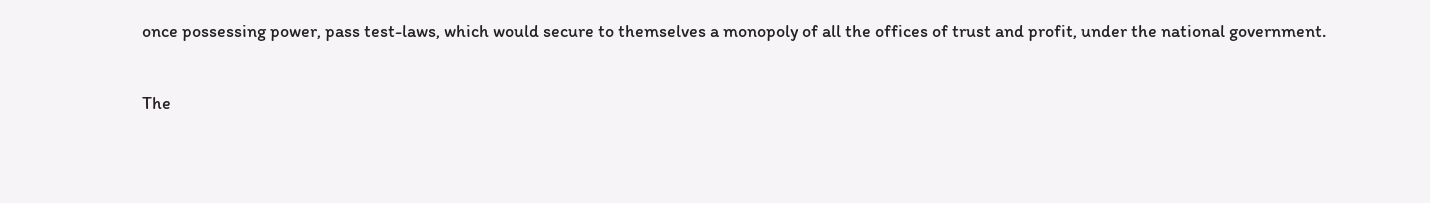once possessing power, pass test-laws, which would secure to themselves a monopoly of all the offices of trust and profit, under the national government.

The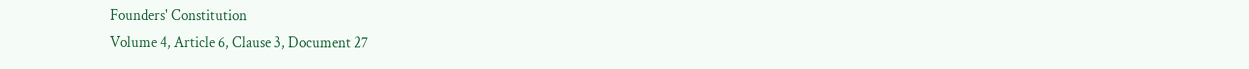Founders' Constitution
Volume 4, Article 6, Clause 3, Document 27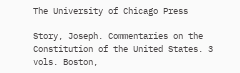The University of Chicago Press

Story, Joseph. Commentaries on the Constitution of the United States. 3 vols. Boston,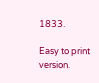1833.

Easy to print version.